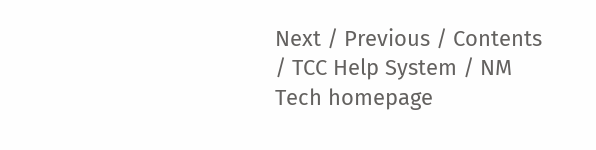Next / Previous / Contents / TCC Help System / NM Tech homepage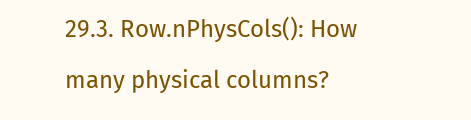29.3. Row.nPhysCols(): How many physical columns?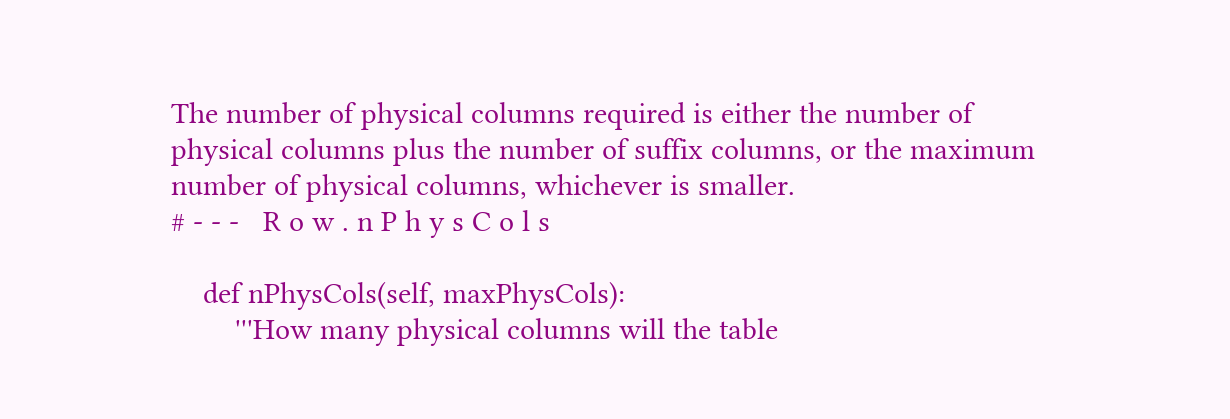The number of physical columns required is either the number of physical columns plus the number of suffix columns, or the maximum number of physical columns, whichever is smaller.
# - - -   R o w . n P h y s C o l s

    def nPhysCols(self, maxPhysCols):
        '''How many physical columns will the table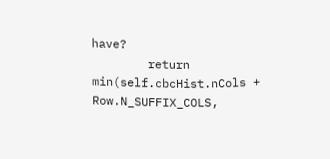have?
        return min(self.cbcHist.nCols + Row.N_SUFFIX_COLS,